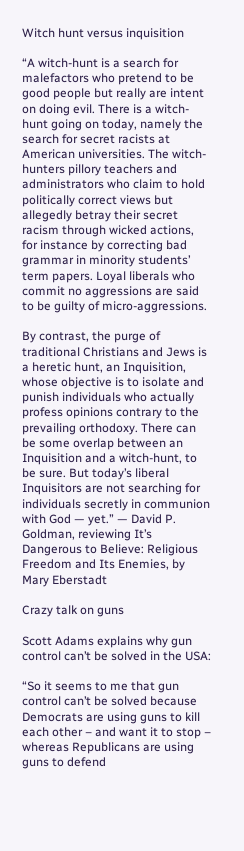Witch hunt versus inquisition

“A witch-hunt is a search for malefactors who pretend to be good people but really are intent on doing evil. There is a witch-hunt going on today, namely the search for secret racists at American universities. The witch-hunters pillory teachers and administrators who claim to hold politically correct views but allegedly betray their secret racism through wicked actions, for instance by correcting bad grammar in minority students’ term papers. Loyal liberals who commit no aggressions are said to be guilty of micro-aggressions.

By contrast, the purge of traditional Christians and Jews is a heretic hunt, an Inquisition, whose objective is to isolate and punish individuals who actually profess opinions contrary to the prevailing orthodoxy. There can be some overlap between an Inquisition and a witch-hunt, to be sure. But today’s liberal Inquisitors are not searching for individuals secretly in communion with God — yet.” — David P. Goldman, reviewing It’s Dangerous to Believe: Religious Freedom and Its Enemies, by Mary Eberstadt

Crazy talk on guns

Scott Adams explains why gun control can’t be solved in the USA:

“So it seems to me that gun control can’t be solved because Democrats are using guns to kill each other – and want it to stop – whereas Republicans are using guns to defend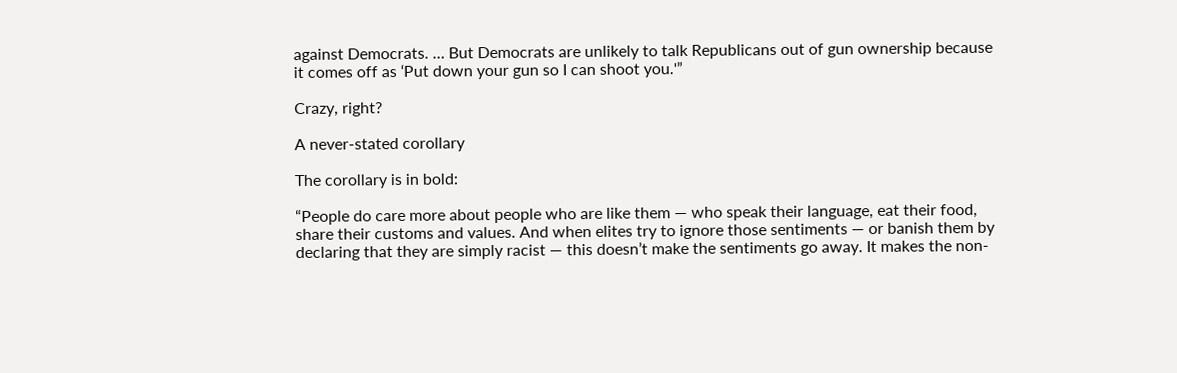against Democrats. … But Democrats are unlikely to talk Republicans out of gun ownership because it comes off as ‘Put down your gun so I can shoot you.'”

Crazy, right?

A never-stated corollary

The corollary is in bold:

“People do care more about people who are like them — who speak their language, eat their food, share their customs and values. And when elites try to ignore those sentiments — or banish them by declaring that they are simply racist — this doesn’t make the sentiments go away. It makes the non-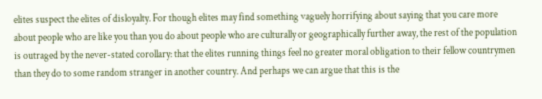elites suspect the elites of disloyalty. For though elites may find something vaguely horrifying about saying that you care more about people who are like you than you do about people who are culturally or geographically further away, the rest of the population is outraged by the never-stated corollary: that the elites running things feel no greater moral obligation to their fellow countrymen than they do to some random stranger in another country. And perhaps we can argue that this is the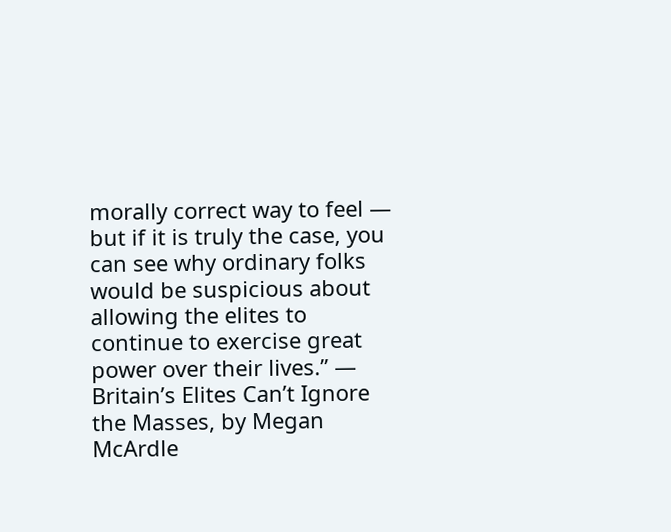morally correct way to feel — but if it is truly the case, you can see why ordinary folks would be suspicious about allowing the elites to continue to exercise great power over their lives.” — Britain’s Elites Can’t Ignore the Masses, by Megan McArdle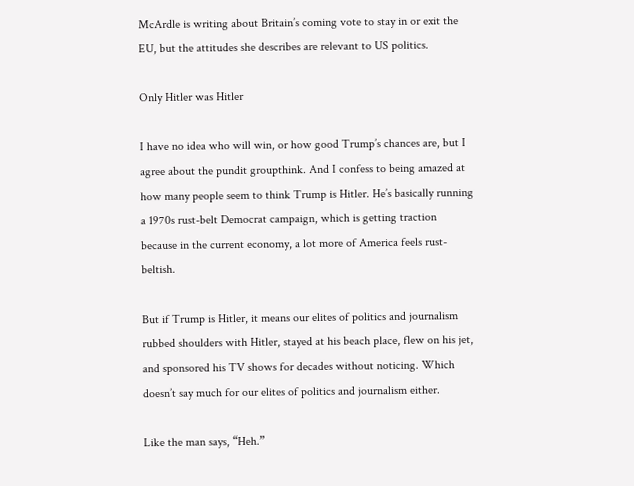McArdle is writing about Britain’s coming vote to stay in or exit the EU, but the attitudes she describes are relevant to US politics.

Only Hitler was Hitler

I have no idea who will win, or how good Trump’s chances are, but I agree about the pundit groupthink. And I confess to being amazed at how many people seem to think Trump is Hitler. He’s basically running a 1970s rust-belt Democrat campaign, which is getting traction because in the current economy, a lot more of America feels rust-beltish.

But if Trump is Hitler, it means our elites of politics and journalism rubbed shoulders with Hitler, stayed at his beach place, flew on his jet, and sponsored his TV shows for decades without noticing. Which doesn’t say much for our elites of politics and journalism either.

Like the man says, “Heh.”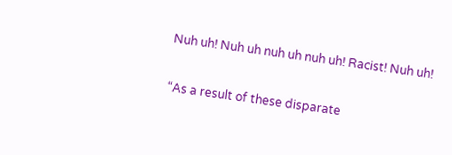Nuh uh! Nuh uh nuh uh nuh uh! Racist! Nuh uh!

“As a result of these disparate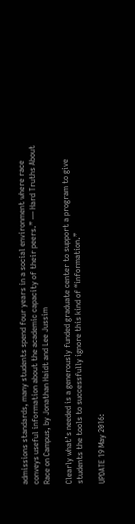admissions standards, many students spend four years in a social environment where race conveys useful information about the academic capacity of their peers.” — Hard Truths About Race on Campus, by Jonathan Haidt and Lee Jussim

Clearly what’s needed is a generously funded graduate center to support a program to give students the tools to successfully ignore this kind of “information.”

UPDATE 19 May 2016: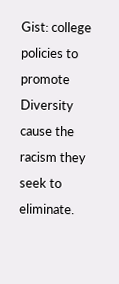Gist: college policies to promote Diversity cause the racism they seek to eliminate.